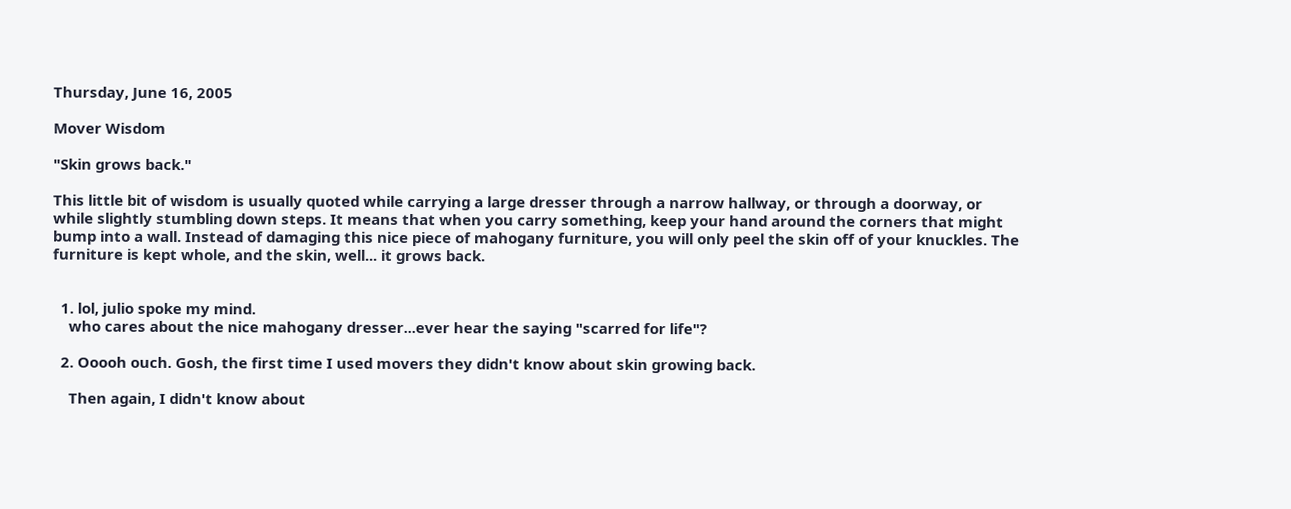Thursday, June 16, 2005

Mover Wisdom

"Skin grows back."

This little bit of wisdom is usually quoted while carrying a large dresser through a narrow hallway, or through a doorway, or while slightly stumbling down steps. It means that when you carry something, keep your hand around the corners that might bump into a wall. Instead of damaging this nice piece of mahogany furniture, you will only peel the skin off of your knuckles. The furniture is kept whole, and the skin, well... it grows back.


  1. lol, julio spoke my mind.
    who cares about the nice mahogany dresser...ever hear the saying "scarred for life"?

  2. Ooooh ouch. Gosh, the first time I used movers they didn't know about skin growing back.

    Then again, I didn't know about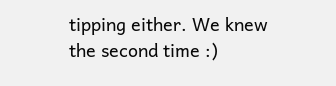tipping either. We knew the second time :)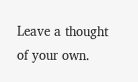Leave a thought of your own.